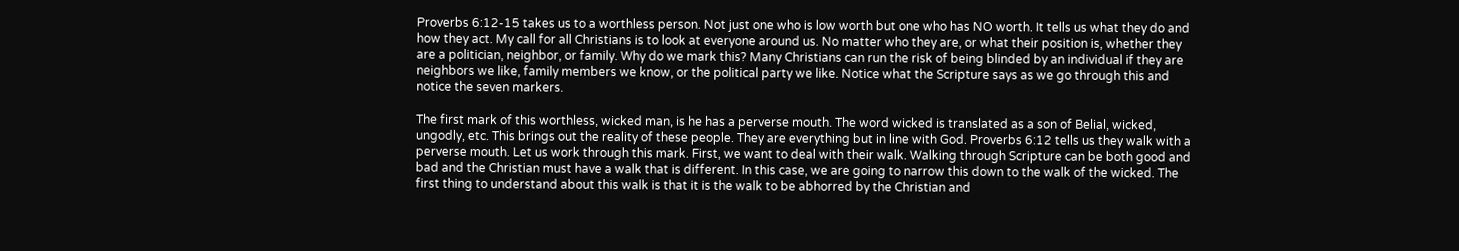Proverbs 6:12-15 takes us to a worthless person. Not just one who is low worth but one who has NO worth. It tells us what they do and how they act. My call for all Christians is to look at everyone around us. No matter who they are, or what their position is, whether they are a politician, neighbor, or family. Why do we mark this? Many Christians can run the risk of being blinded by an individual if they are neighbors we like, family members we know, or the political party we like. Notice what the Scripture says as we go through this and notice the seven markers.

The first mark of this worthless, wicked man, is he has a perverse mouth. The word wicked is translated as a son of Belial, wicked, ungodly, etc. This brings out the reality of these people. They are everything but in line with God. Proverbs 6:12 tells us they walk with a perverse mouth. Let us work through this mark. First, we want to deal with their walk. Walking through Scripture can be both good and bad and the Christian must have a walk that is different. In this case, we are going to narrow this down to the walk of the wicked. The first thing to understand about this walk is that it is the walk to be abhorred by the Christian and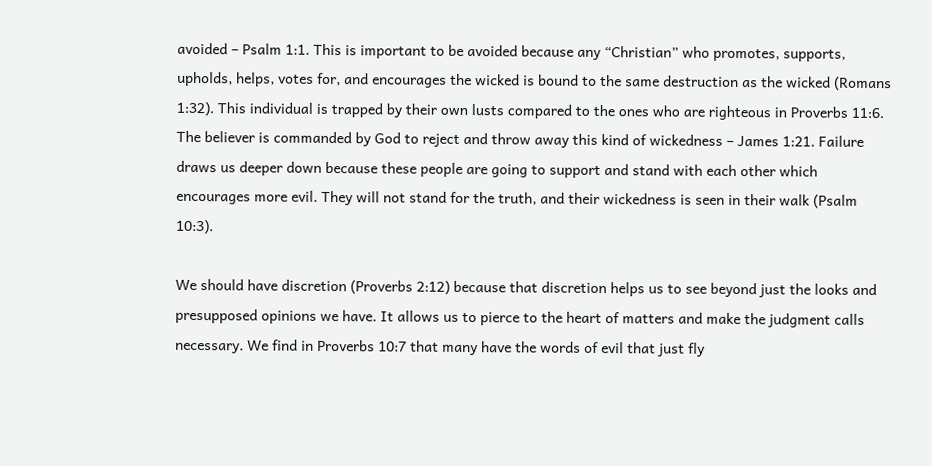avoided – Psalm 1:1. This is important to be avoided because any “Christian” who promotes, supports, upholds, helps, votes for, and encourages the wicked is bound to the same destruction as the wicked (Romans 1:32). This individual is trapped by their own lusts compared to the ones who are righteous in Proverbs 11:6. The believer is commanded by God to reject and throw away this kind of wickedness – James 1:21. Failure draws us deeper down because these people are going to support and stand with each other which encourages more evil. They will not stand for the truth, and their wickedness is seen in their walk (Psalm 10:3).

We should have discretion (Proverbs 2:12) because that discretion helps us to see beyond just the looks and presupposed opinions we have. It allows us to pierce to the heart of matters and make the judgment calls necessary. We find in Proverbs 10:7 that many have the words of evil that just fly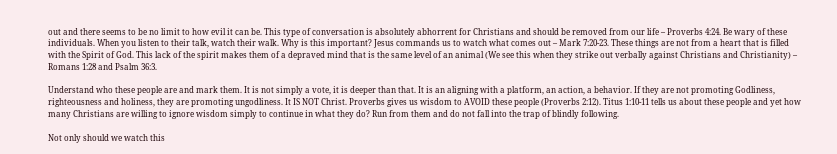out and there seems to be no limit to how evil it can be. This type of conversation is absolutely abhorrent for Christians and should be removed from our life – Proverbs 4:24. Be wary of these individuals. When you listen to their talk, watch their walk. Why is this important? Jesus commands us to watch what comes out – Mark 7:20-23. These things are not from a heart that is filled with the Spirit of God. This lack of the spirit makes them of a depraved mind that is the same level of an animal (We see this when they strike out verbally against Christians and Christianity) – Romans 1:28 and Psalm 36:3.

Understand who these people are and mark them. It is not simply a vote, it is deeper than that. It is an aligning with a platform, an action, a behavior. If they are not promoting Godliness, righteousness and holiness, they are promoting ungodliness. It IS NOT Christ. Proverbs gives us wisdom to AVOID these people (Proverbs 2:12). Titus 1:10-11 tells us about these people and yet how many Christians are willing to ignore wisdom simply to continue in what they do? Run from them and do not fall into the trap of blindly following.

Not only should we watch this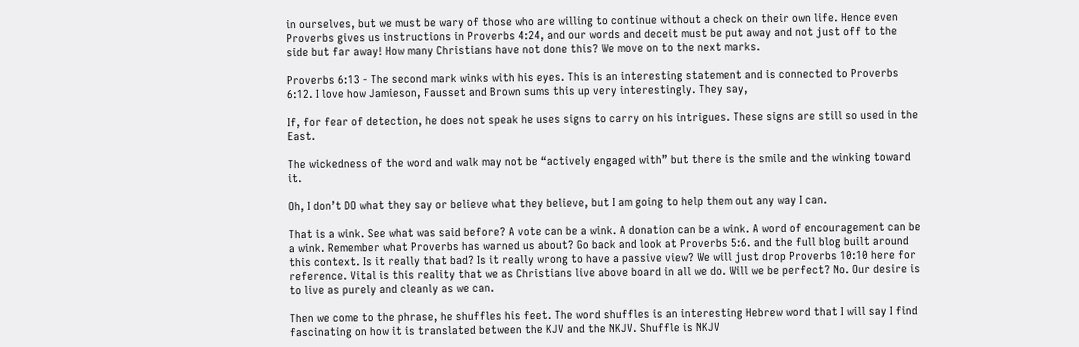in ourselves, but we must be wary of those who are willing to continue without a check on their own life. Hence even Proverbs gives us instructions in Proverbs 4:24, and our words and deceit must be put away and not just off to the side but far away! How many Christians have not done this? We move on to the next marks.

Proverbs 6:13 - The second mark winks with his eyes. This is an interesting statement and is connected to Proverbs 6:12. I love how Jamieson, Fausset and Brown sums this up very interestingly. They say,

If, for fear of detection, he does not speak he uses signs to carry on his intrigues. These signs are still so used in the East.

The wickedness of the word and walk may not be “actively engaged with” but there is the smile and the winking toward it.

Oh, I don’t DO what they say or believe what they believe, but I am going to help them out any way I can.

That is a wink. See what was said before? A vote can be a wink. A donation can be a wink. A word of encouragement can be a wink. Remember what Proverbs has warned us about? Go back and look at Proverbs 5:6. and the full blog built around this context. Is it really that bad? Is it really wrong to have a passive view? We will just drop Proverbs 10:10 here for reference. Vital is this reality that we as Christians live above board in all we do. Will we be perfect? No. Our desire is to live as purely and cleanly as we can.

Then we come to the phrase, he shuffles his feet. The word shuffles is an interesting Hebrew word that I will say I find fascinating on how it is translated between the KJV and the NKJV. Shuffle is NKJV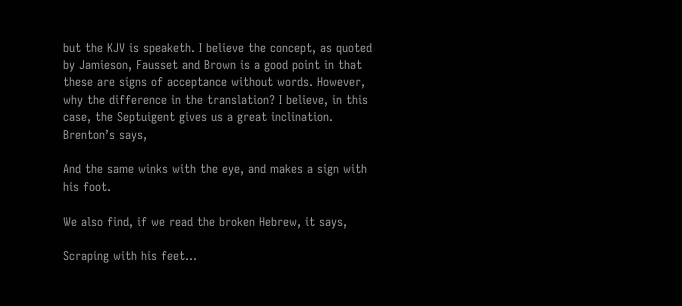but the KJV is speaketh. I believe the concept, as quoted by Jamieson, Fausset and Brown is a good point in that these are signs of acceptance without words. However, why the difference in the translation? I believe, in this case, the Septuigent gives us a great inclination. Brenton’s says,

And the same winks with the eye, and makes a sign with his foot.

We also find, if we read the broken Hebrew, it says,

Scraping with his feet...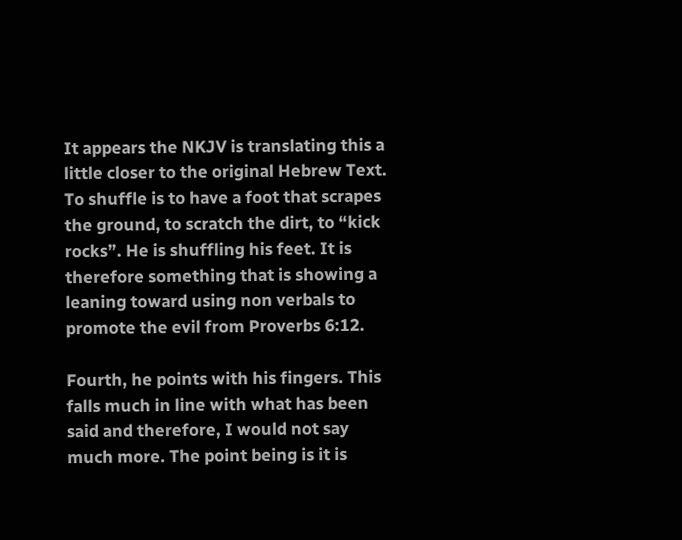It appears the NKJV is translating this a little closer to the original Hebrew Text. To shuffle is to have a foot that scrapes the ground, to scratch the dirt, to “kick rocks”. He is shuffling his feet. It is therefore something that is showing a leaning toward using non verbals to promote the evil from Proverbs 6:12.

Fourth, he points with his fingers. This falls much in line with what has been said and therefore, I would not say much more. The point being is it is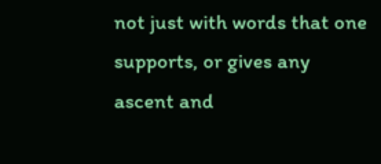not just with words that one supports, or gives any ascent and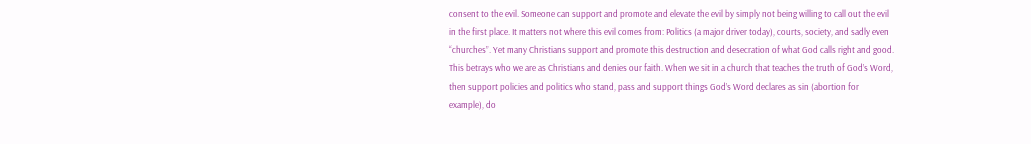consent to the evil. Someone can support and promote and elevate the evil by simply not being willing to call out the evil in the first place. It matters not where this evil comes from: Politics (a major driver today), courts, society, and sadly even “churches”. Yet many Christians support and promote this destruction and desecration of what God calls right and good. This betrays who we are as Christians and denies our faith. When we sit in a church that teaches the truth of God’s Word, then support policies and politics who stand, pass and support things God’s Word declares as sin (abortion for example), do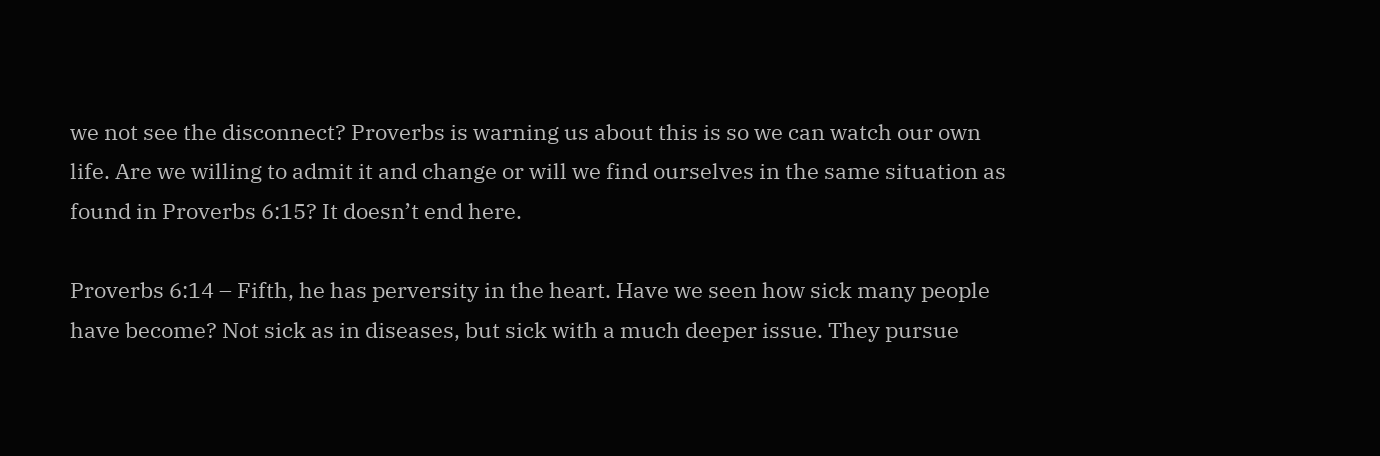we not see the disconnect? Proverbs is warning us about this is so we can watch our own life. Are we willing to admit it and change or will we find ourselves in the same situation as found in Proverbs 6:15? It doesn’t end here.

Proverbs 6:14 – Fifth, he has perversity in the heart. Have we seen how sick many people have become? Not sick as in diseases, but sick with a much deeper issue. They pursue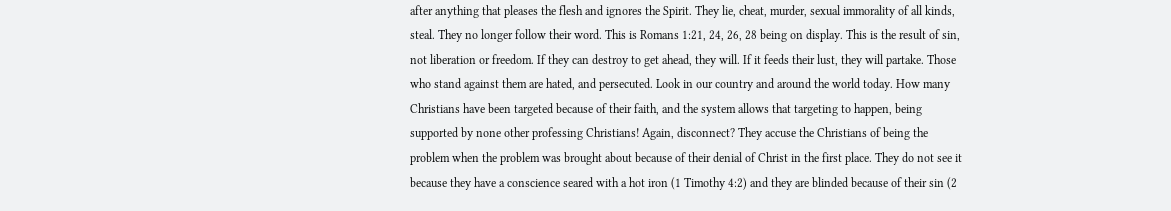after anything that pleases the flesh and ignores the Spirit. They lie, cheat, murder, sexual immorality of all kinds, steal. They no longer follow their word. This is Romans 1:21, 24, 26, 28 being on display. This is the result of sin, not liberation or freedom. If they can destroy to get ahead, they will. If it feeds their lust, they will partake. Those who stand against them are hated, and persecuted. Look in our country and around the world today. How many Christians have been targeted because of their faith, and the system allows that targeting to happen, being supported by none other professing Christians! Again, disconnect? They accuse the Christians of being the problem when the problem was brought about because of their denial of Christ in the first place. They do not see it because they have a conscience seared with a hot iron (1 Timothy 4:2) and they are blinded because of their sin (2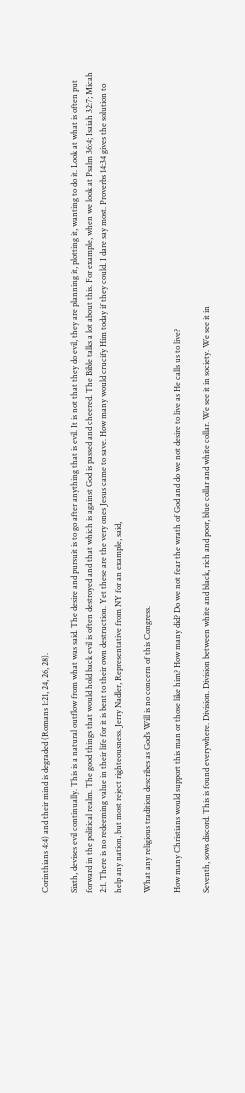Corinthians 4:4) and their mind is degraded (Romans 1:21, 24, 26, 28).

Sixth, devises evil continually. This is a natural outflow from what was said. The desire and pursuit is to go after anything that is evil. It is not that they do evil, they are planning it, plotting it, wanting to do it. Look at what is often put forward in the political realm. The good things that would hold back evil is often destroyed and that which is against God is passed and cheered. The Bible talks a lot about this. For example, when we look at Psalm 36:4; Isaiah 32:7; Micah 2:1. There is no redeeming value in their life for it is bent to their own destruction. Yet these are the very ones Jesus came to save. How many would crucify Him today if they could. I dare say most. Proverbs 14:34 gives the solution to help any nation, but most reject righteousness. Jerry Nadler, Representative from NY for an example, said,

What any religious tradition describes as God’s Will is no concern of this Congress.

How many Christians would support this man or those like him? How many did? Do we not fear the wrath of God and do we not desire to live as He calls us to live?

Seventh, sows discord. This is found everywhere. Division. Division between white and black, rich and poor, blue collar and white collar. We see it in society. We see it in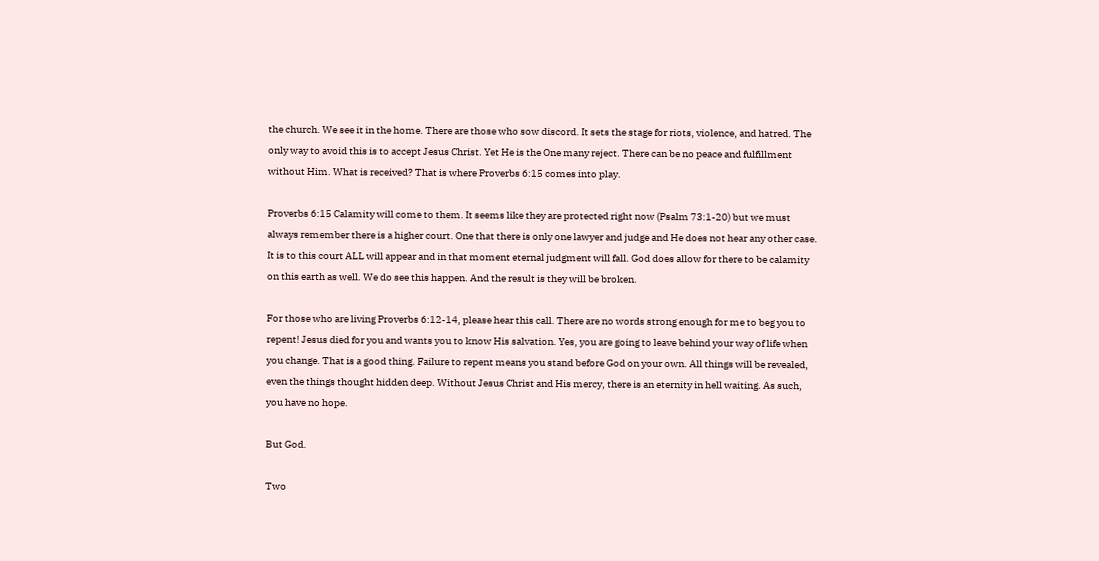the church. We see it in the home. There are those who sow discord. It sets the stage for riots, violence, and hatred. The only way to avoid this is to accept Jesus Christ. Yet He is the One many reject. There can be no peace and fulfillment without Him. What is received? That is where Proverbs 6:15 comes into play.

Proverbs 6:15 Calamity will come to them. It seems like they are protected right now (Psalm 73:1-20) but we must always remember there is a higher court. One that there is only one lawyer and judge and He does not hear any other case. It is to this court ALL will appear and in that moment eternal judgment will fall. God does allow for there to be calamity on this earth as well. We do see this happen. And the result is they will be broken.

For those who are living Proverbs 6:12-14, please hear this call. There are no words strong enough for me to beg you to repent! Jesus died for you and wants you to know His salvation. Yes, you are going to leave behind your way of life when you change. That is a good thing. Failure to repent means you stand before God on your own. All things will be revealed, even the things thought hidden deep. Without Jesus Christ and His mercy, there is an eternity in hell waiting. As such, you have no hope.

But God.

Two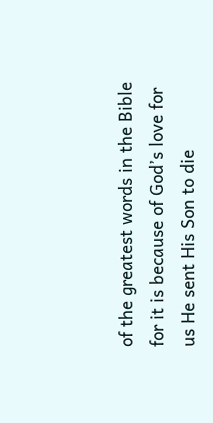of the greatest words in the Bible for it is because of God’s love for us He sent His Son to die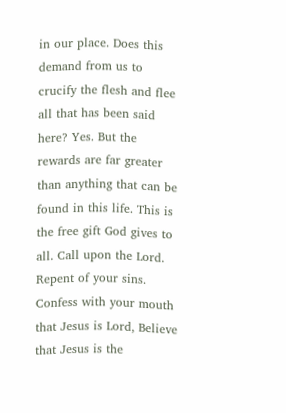in our place. Does this demand from us to crucify the flesh and flee all that has been said here? Yes. But the rewards are far greater than anything that can be found in this life. This is the free gift God gives to all. Call upon the Lord. Repent of your sins. Confess with your mouth that Jesus is Lord, Believe that Jesus is the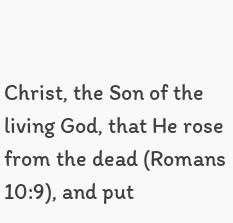Christ, the Son of the living God, that He rose from the dead (Romans 10:9), and put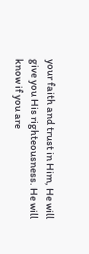your faith and trust in Him, He will give you His righteousness. He will know if you are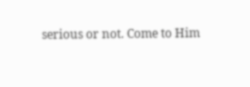serious or not. Come to Him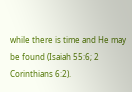while there is time and He may be found (Isaiah 55:6; 2 Corinthians 6:2).